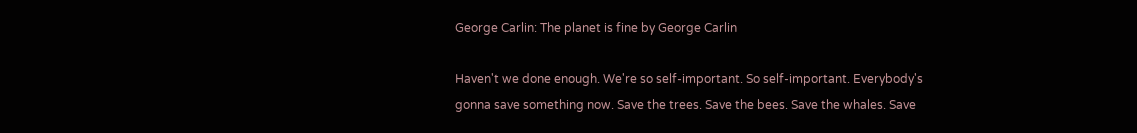George Carlin: The planet is fine by George Carlin

Haven't we done enough. We're so self-important. So self-important. Everybody's gonna save something now. Save the trees. Save the bees. Save the whales. Save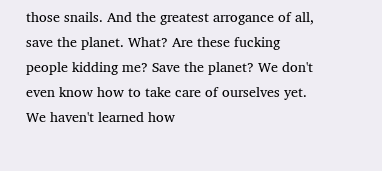those snails. And the greatest arrogance of all, save the planet. What? Are these fucking people kidding me? Save the planet? We don't even know how to take care of ourselves yet. We haven't learned how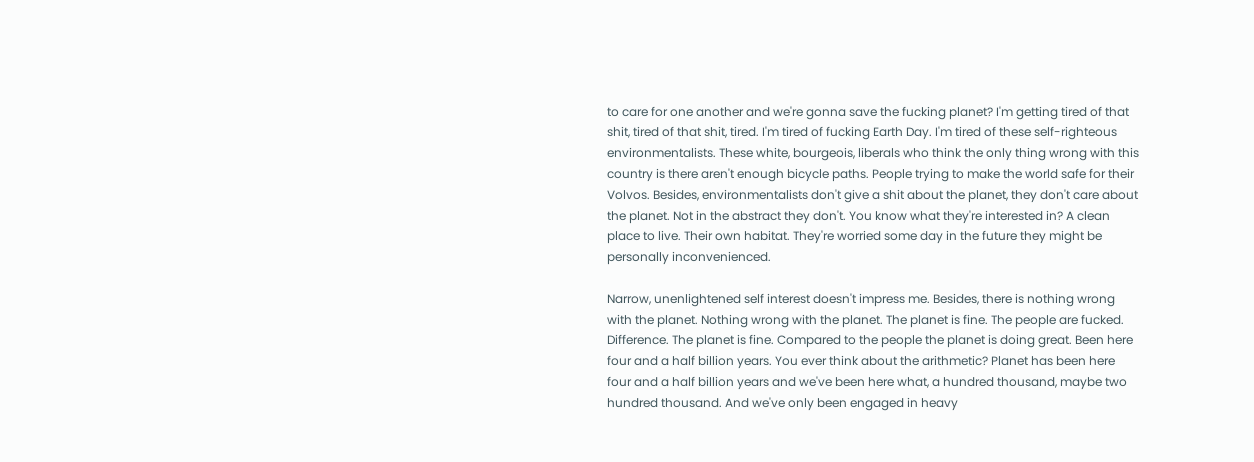to care for one another and we're gonna save the fucking planet? I'm getting tired of that shit, tired of that shit, tired. I'm tired of fucking Earth Day. I'm tired of these self-righteous environmentalists. These white, bourgeois, liberals who think the only thing wrong with this country is there aren't enough bicycle paths. People trying to make the world safe for their Volvos. Besides, environmentalists don't give a shit about the planet, they don't care about the planet. Not in the abstract they don't. You know what they're interested in? A clean place to live. Their own habitat. They're worried some day in the future they might be personally inconvenienced.

Narrow, unenlightened self interest doesn't impress me. Besides, there is nothing wrong with the planet. Nothing wrong with the planet. The planet is fine. The people are fucked. Difference. The planet is fine. Compared to the people the planet is doing great. Been here four and a half billion years. You ever think about the arithmetic? Planet has been here four and a half billion years and we've been here what, a hundred thousand, maybe two hundred thousand. And we've only been engaged in heavy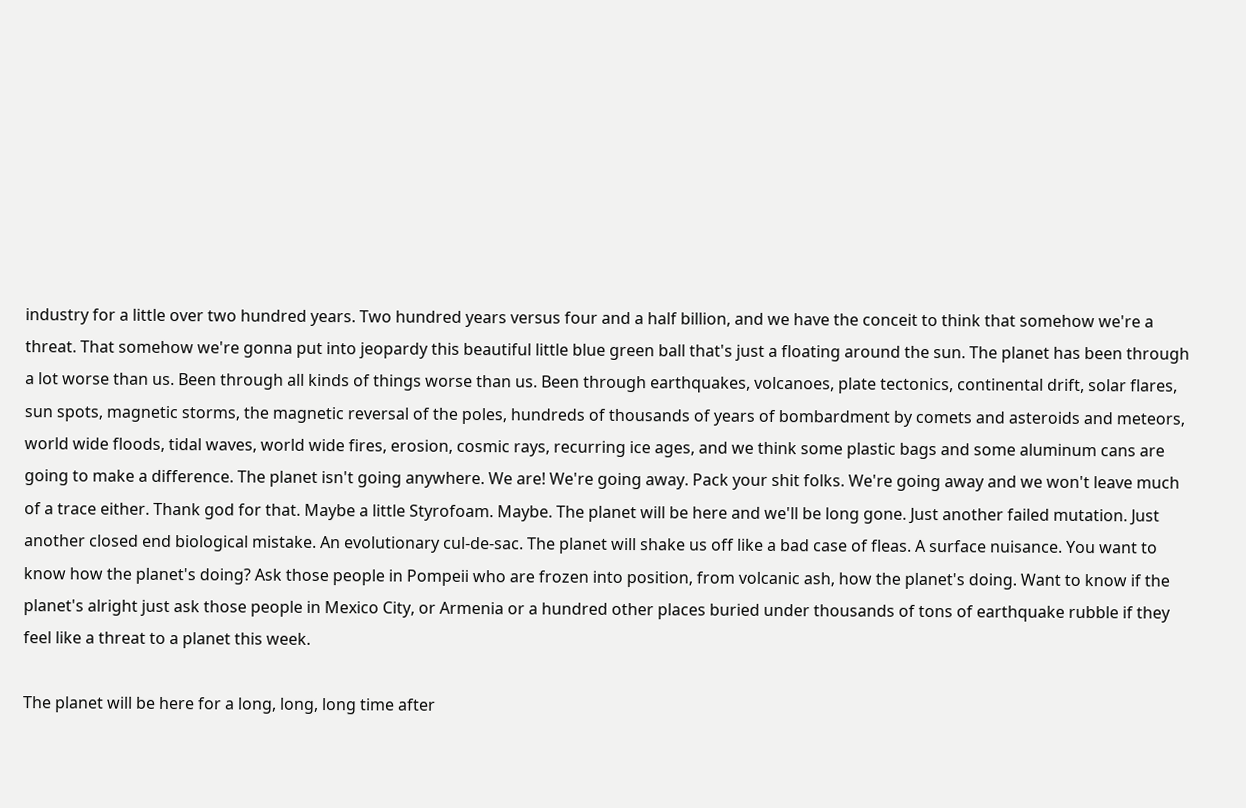industry for a little over two hundred years. Two hundred years versus four and a half billion, and we have the conceit to think that somehow we're a threat. That somehow we're gonna put into jeopardy this beautiful little blue green ball that's just a floating around the sun. The planet has been through a lot worse than us. Been through all kinds of things worse than us. Been through earthquakes, volcanoes, plate tectonics, continental drift, solar flares, sun spots, magnetic storms, the magnetic reversal of the poles, hundreds of thousands of years of bombardment by comets and asteroids and meteors, world wide floods, tidal waves, world wide fires, erosion, cosmic rays, recurring ice ages, and we think some plastic bags and some aluminum cans are going to make a difference. The planet isn't going anywhere. We are! We're going away. Pack your shit folks. We're going away and we won't leave much of a trace either. Thank god for that. Maybe a little Styrofoam. Maybe. The planet will be here and we'll be long gone. Just another failed mutation. Just another closed end biological mistake. An evolutionary cul-de-sac. The planet will shake us off like a bad case of fleas. A surface nuisance. You want to know how the planet's doing? Ask those people in Pompeii who are frozen into position, from volcanic ash, how the planet's doing. Want to know if the planet's alright just ask those people in Mexico City, or Armenia or a hundred other places buried under thousands of tons of earthquake rubble if they feel like a threat to a planet this week.

The planet will be here for a long, long, long time after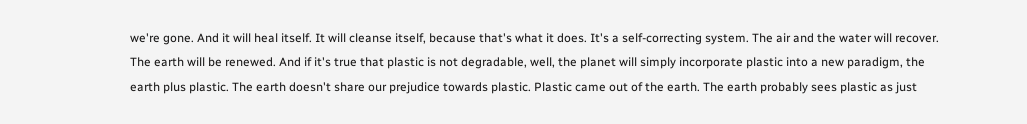we're gone. And it will heal itself. It will cleanse itself, because that's what it does. It's a self-correcting system. The air and the water will recover. The earth will be renewed. And if it's true that plastic is not degradable, well, the planet will simply incorporate plastic into a new paradigm, the earth plus plastic. The earth doesn't share our prejudice towards plastic. Plastic came out of the earth. The earth probably sees plastic as just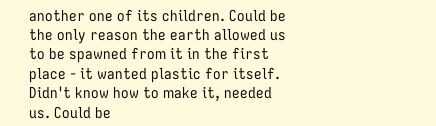another one of its children. Could be the only reason the earth allowed us to be spawned from it in the first place - it wanted plastic for itself. Didn't know how to make it, needed us. Could be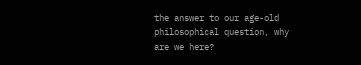the answer to our age-old philosophical question, why are we here?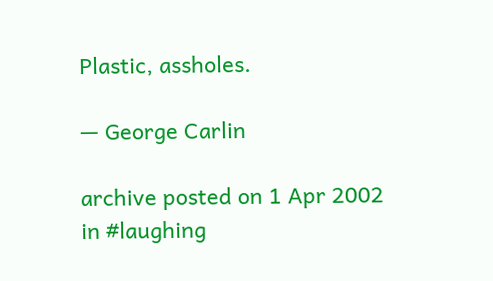Plastic, assholes.

— George Carlin

archive posted on 1 Apr 2002 in #laughing